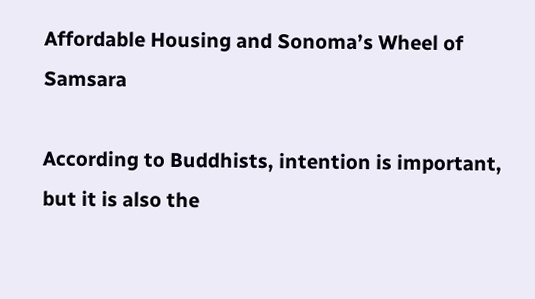Affordable Housing and Sonoma’s Wheel of Samsara

According to Buddhists, intention is important, but it is also the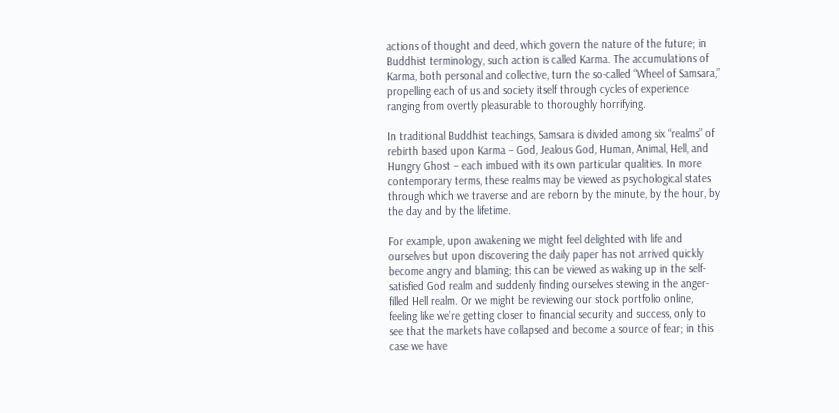actions of thought and deed, which govern the nature of the future; in Buddhist terminology, such action is called Karma. The accumulations of Karma, both personal and collective, turn the so-called “Wheel of Samsara,” propelling each of us and society itself through cycles of experience ranging from overtly pleasurable to thoroughly horrifying.

In traditional Buddhist teachings, Samsara is divided among six “realms” of rebirth based upon Karma – God, Jealous God, Human, Animal, Hell, and Hungry Ghost – each imbued with its own particular qualities. In more contemporary terms, these realms may be viewed as psychological states through which we traverse and are reborn by the minute, by the hour, by the day and by the lifetime.

For example, upon awakening we might feel delighted with life and ourselves but upon discovering the daily paper has not arrived quickly become angry and blaming; this can be viewed as waking up in the self-satisfied God realm and suddenly finding ourselves stewing in the anger-filled Hell realm. Or we might be reviewing our stock portfolio online, feeling like we’re getting closer to financial security and success, only to see that the markets have collapsed and become a source of fear; in this case we have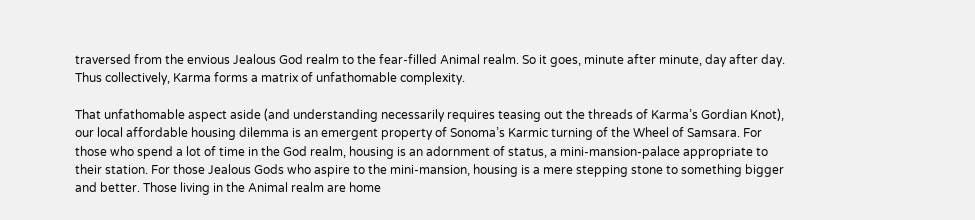traversed from the envious Jealous God realm to the fear-filled Animal realm. So it goes, minute after minute, day after day. Thus collectively, Karma forms a matrix of unfathomable complexity.

That unfathomable aspect aside (and understanding necessarily requires teasing out the threads of Karma’s Gordian Knot), our local affordable housing dilemma is an emergent property of Sonoma’s Karmic turning of the Wheel of Samsara. For those who spend a lot of time in the God realm, housing is an adornment of status, a mini-mansion-palace appropriate to their station. For those Jealous Gods who aspire to the mini-mansion, housing is a mere stepping stone to something bigger and better. Those living in the Animal realm are home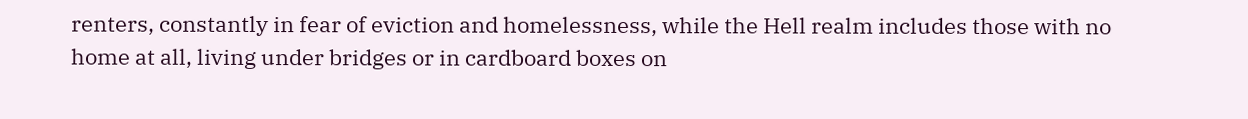renters, constantly in fear of eviction and homelessness, while the Hell realm includes those with no home at all, living under bridges or in cardboard boxes on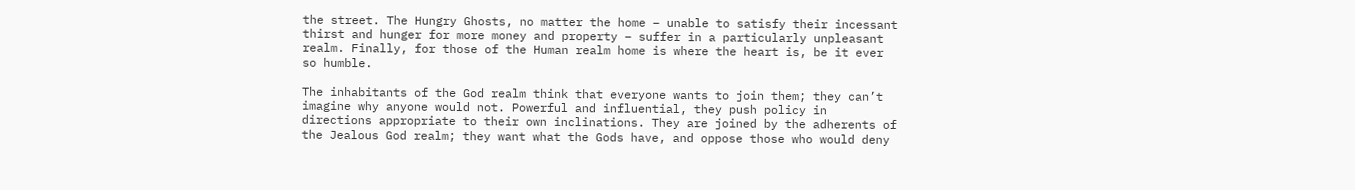the street. The Hungry Ghosts, no matter the home – unable to satisfy their incessant thirst and hunger for more money and property – suffer in a particularly unpleasant realm. Finally, for those of the Human realm home is where the heart is, be it ever so humble.

The inhabitants of the God realm think that everyone wants to join them; they can’t imagine why anyone would not. Powerful and influential, they push policy in directions appropriate to their own inclinations. They are joined by the adherents of the Jealous God realm; they want what the Gods have, and oppose those who would deny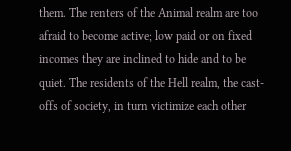them. The renters of the Animal realm are too afraid to become active; low paid or on fixed incomes they are inclined to hide and to be quiet. The residents of the Hell realm, the cast-offs of society, in turn victimize each other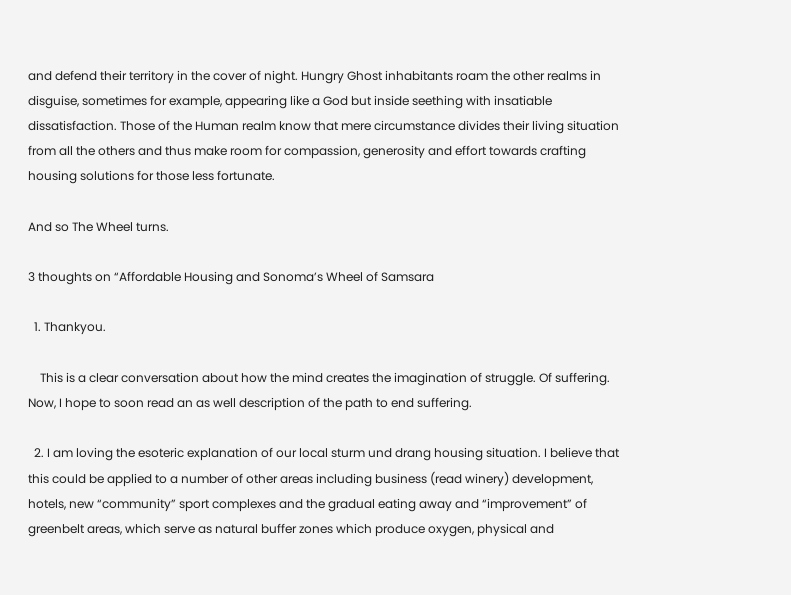and defend their territory in the cover of night. Hungry Ghost inhabitants roam the other realms in disguise, sometimes for example, appearing like a God but inside seething with insatiable dissatisfaction. Those of the Human realm know that mere circumstance divides their living situation from all the others and thus make room for compassion, generosity and effort towards crafting housing solutions for those less fortunate.

And so The Wheel turns.

3 thoughts on “Affordable Housing and Sonoma’s Wheel of Samsara

  1. Thankyou.

    This is a clear conversation about how the mind creates the imagination of struggle. Of suffering. Now, I hope to soon read an as well description of the path to end suffering.

  2. I am loving the esoteric explanation of our local sturm und drang housing situation. I believe that this could be applied to a number of other areas including business (read winery) development, hotels, new “community” sport complexes and the gradual eating away and “improvement” of greenbelt areas, which serve as natural buffer zones which produce oxygen, physical and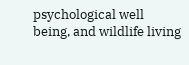psychological well being, and wildlife living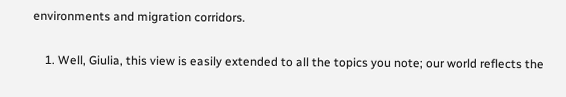environments and migration corridors.

    1. Well, Giulia, this view is easily extended to all the topics you note; our world reflects the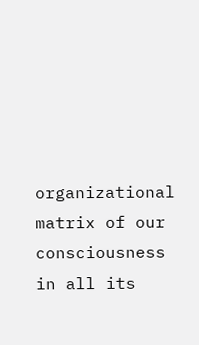organizational matrix of our consciousness in all its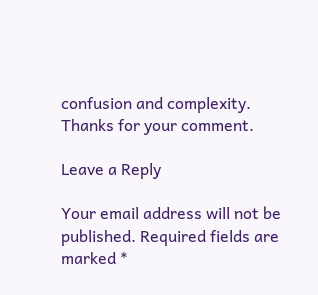confusion and complexity. Thanks for your comment.

Leave a Reply

Your email address will not be published. Required fields are marked *